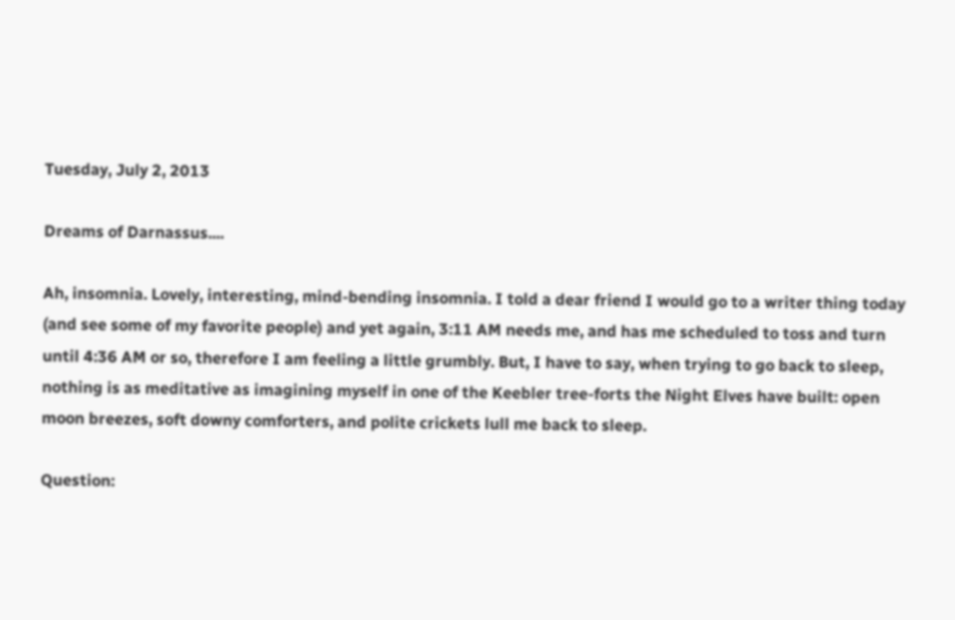Tuesday, July 2, 2013

Dreams of Darnassus....

Ah, insomnia. Lovely, interesting, mind-bending insomnia. I told a dear friend I would go to a writer thing today (and see some of my favorite people) and yet again, 3:11 AM needs me, and has me scheduled to toss and turn until 4:36 AM or so, therefore I am feeling a little grumbly. But, I have to say, when trying to go back to sleep, nothing is as meditative as imagining myself in one of the Keebler tree-forts the Night Elves have built: open moon breezes, soft downy comforters, and polite crickets lull me back to sleep.

Question: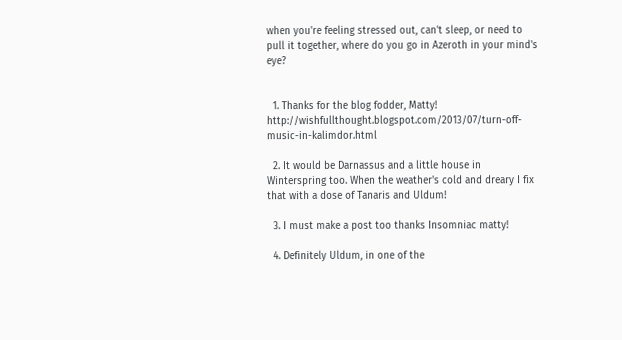when you're feeling stressed out, can't sleep, or need to pull it together, where do you go in Azeroth in your mind's eye?


  1. Thanks for the blog fodder, Matty! http://wishfullthought.blogspot.com/2013/07/turn-off-music-in-kalimdor.html

  2. It would be Darnassus and a little house in Winterspring too. When the weather's cold and dreary I fix that with a dose of Tanaris and Uldum!

  3. I must make a post too thanks Insomniac matty!

  4. Definitely Uldum, in one of the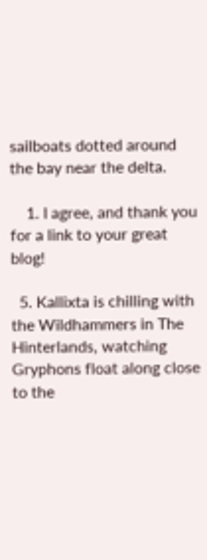sailboats dotted around the bay near the delta.

    1. I agree, and thank you for a link to your great blog!

  5. Kallixta is chilling with the Wildhammers in The Hinterlands, watching Gryphons float along close to the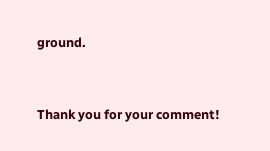ground.


Thank you for your comment!